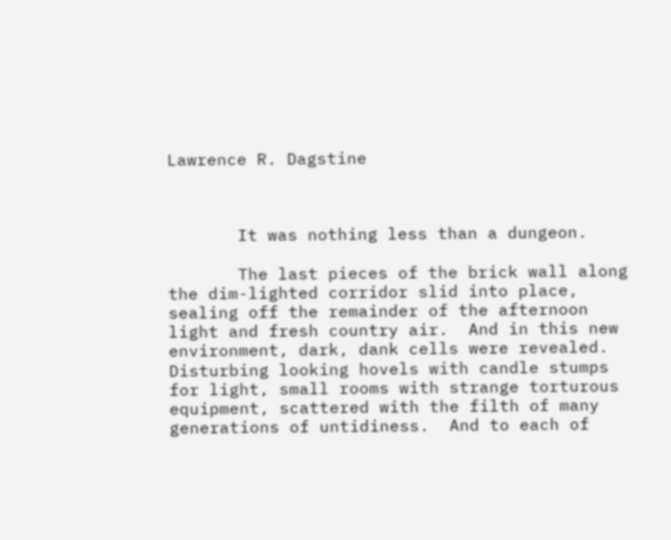Lawrence R. Dagstine



       It was nothing less than a dungeon.

       The last pieces of the brick wall along the dim-lighted corridor slid into place, sealing off the remainder of the afternoon light and fresh country air.  And in this new environment, dark, dank cells were revealed.  Disturbing looking hovels with candle stumps for light, small rooms with strange torturous equipment, scattered with the filth of many generations of untidiness.  And to each of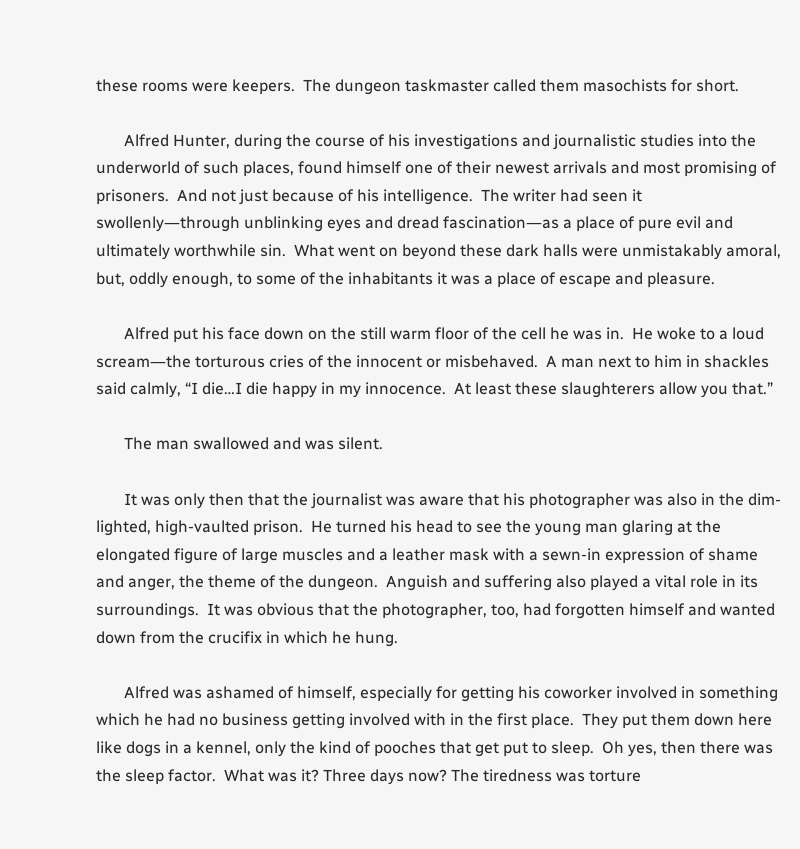these rooms were keepers.  The dungeon taskmaster called them masochists for short.

       Alfred Hunter, during the course of his investigations and journalistic studies into the underworld of such places, found himself one of their newest arrivals and most promising of prisoners.  And not just because of his intelligence.  The writer had seen it swollenly―through unblinking eyes and dread fascination―as a place of pure evil and ultimately worthwhile sin.  What went on beyond these dark halls were unmistakably amoral, but, oddly enough, to some of the inhabitants it was a place of escape and pleasure.

       Alfred put his face down on the still warm floor of the cell he was in.  He woke to a loud scream―the torturous cries of the innocent or misbehaved.  A man next to him in shackles said calmly, “I die…I die happy in my innocence.  At least these slaughterers allow you that.”

       The man swallowed and was silent.

       It was only then that the journalist was aware that his photographer was also in the dim-lighted, high-vaulted prison.  He turned his head to see the young man glaring at the elongated figure of large muscles and a leather mask with a sewn-in expression of shame and anger, the theme of the dungeon.  Anguish and suffering also played a vital role in its surroundings.  It was obvious that the photographer, too, had forgotten himself and wanted down from the crucifix in which he hung.

       Alfred was ashamed of himself, especially for getting his coworker involved in something which he had no business getting involved with in the first place.  They put them down here like dogs in a kennel, only the kind of pooches that get put to sleep.  Oh yes, then there was the sleep factor.  What was it? Three days now? The tiredness was torture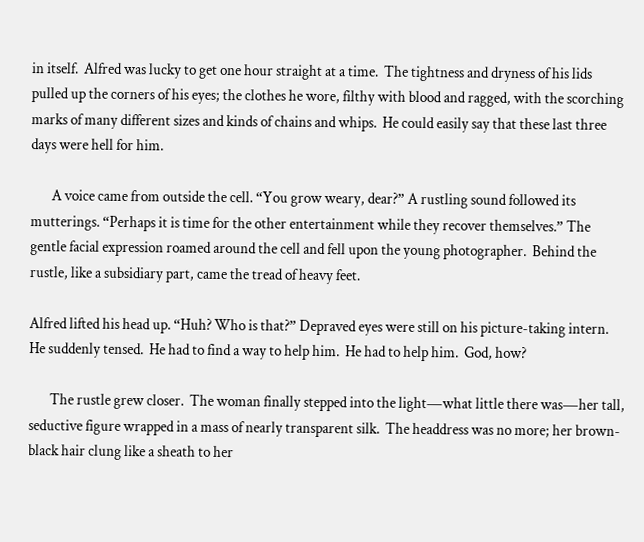in itself.  Alfred was lucky to get one hour straight at a time.  The tightness and dryness of his lids pulled up the corners of his eyes; the clothes he wore, filthy with blood and ragged, with the scorching marks of many different sizes and kinds of chains and whips.  He could easily say that these last three days were hell for him.

       A voice came from outside the cell. “You grow weary, dear?” A rustling sound followed its mutterings. “Perhaps it is time for the other entertainment while they recover themselves.” The gentle facial expression roamed around the cell and fell upon the young photographer.  Behind the rustle, like a subsidiary part, came the tread of heavy feet.

Alfred lifted his head up. “Huh? Who is that?” Depraved eyes were still on his picture-taking intern.  He suddenly tensed.  He had to find a way to help him.  He had to help him.  God, how?

       The rustle grew closer.  The woman finally stepped into the light―what little there was―her tall, seductive figure wrapped in a mass of nearly transparent silk.  The headdress was no more; her brown-black hair clung like a sheath to her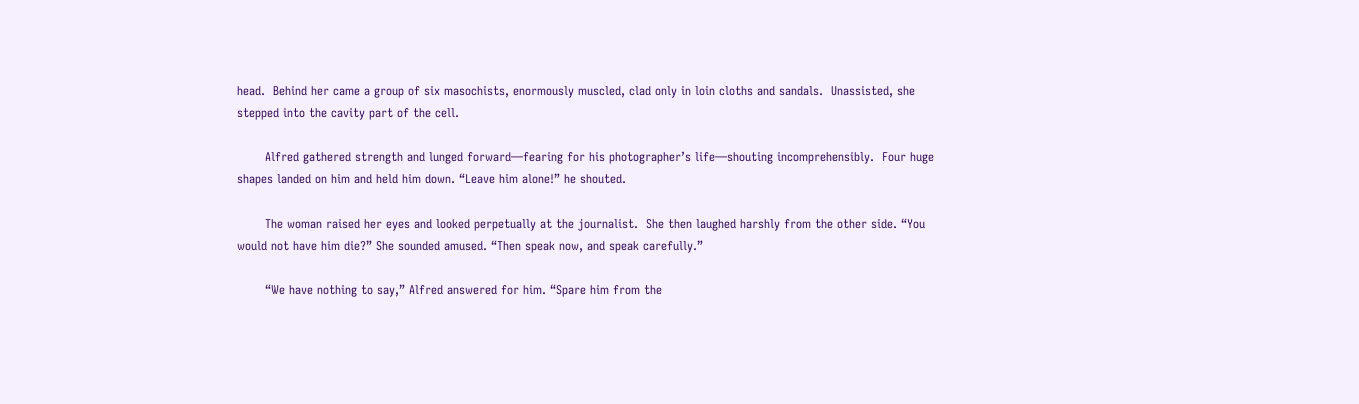head.  Behind her came a group of six masochists, enormously muscled, clad only in loin cloths and sandals.  Unassisted, she stepped into the cavity part of the cell.

       Alfred gathered strength and lunged forward―fearing for his photographer’s life―shouting incomprehensibly.  Four huge shapes landed on him and held him down. “Leave him alone!” he shouted.

       The woman raised her eyes and looked perpetually at the journalist.  She then laughed harshly from the other side. “You would not have him die?” She sounded amused. “Then speak now, and speak carefully.”

       “We have nothing to say,” Alfred answered for him. “Spare him from the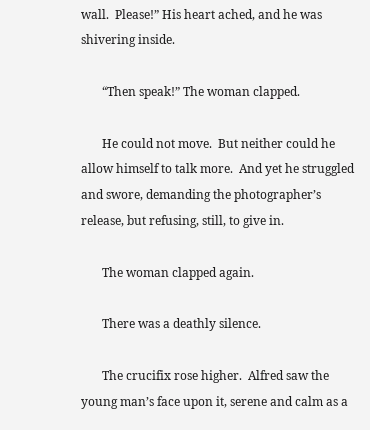wall.  Please!” His heart ached, and he was shivering inside.

       “Then speak!” The woman clapped.

       He could not move.  But neither could he allow himself to talk more.  And yet he struggled and swore, demanding the photographer’s release, but refusing, still, to give in.

       The woman clapped again.

       There was a deathly silence.

       The crucifix rose higher.  Alfred saw the young man’s face upon it, serene and calm as a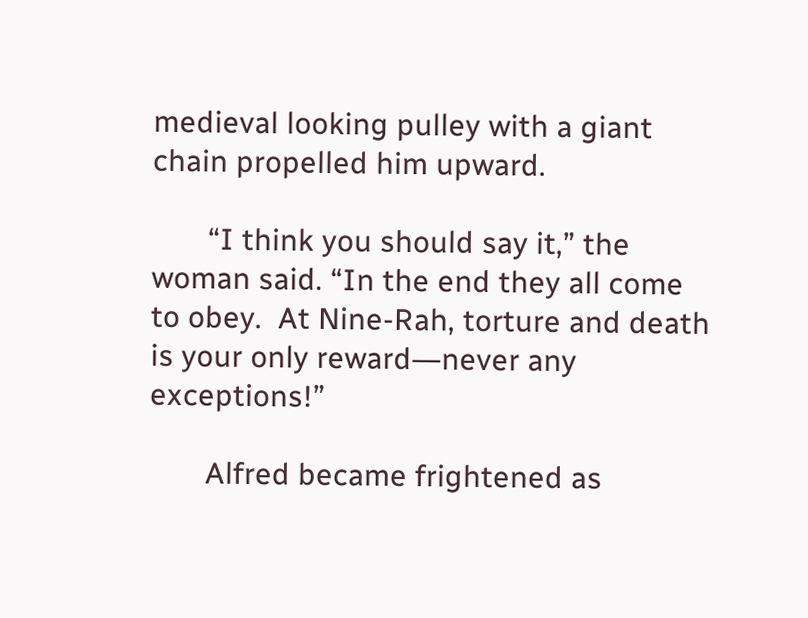medieval looking pulley with a giant chain propelled him upward.

       “I think you should say it,” the woman said. “In the end they all come to obey.  At Nine-Rah, torture and death is your only reward―never any exceptions!”

       Alfred became frightened as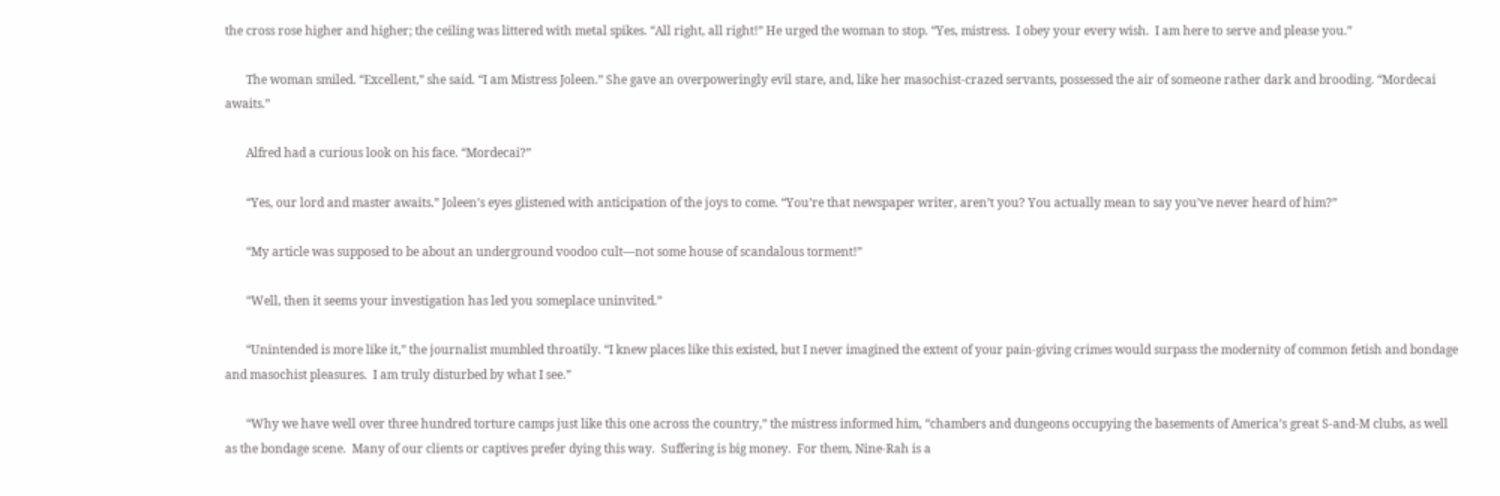the cross rose higher and higher; the ceiling was littered with metal spikes. “All right, all right!” He urged the woman to stop. “Yes, mistress.  I obey your every wish.  I am here to serve and please you.”

       The woman smiled. “Excellent,” she said. “I am Mistress Joleen.” She gave an overpoweringly evil stare, and, like her masochist-crazed servants, possessed the air of someone rather dark and brooding. “Mordecai awaits.”

       Alfred had a curious look on his face. “Mordecai?”

       “Yes, our lord and master awaits.” Joleen’s eyes glistened with anticipation of the joys to come. “You’re that newspaper writer, aren’t you? You actually mean to say you’ve never heard of him?”

       “My article was supposed to be about an underground voodoo cult―not some house of scandalous torment!”

       “Well, then it seems your investigation has led you someplace uninvited.”

       “Unintended is more like it,” the journalist mumbled throatily. “I knew places like this existed, but I never imagined the extent of your pain-giving crimes would surpass the modernity of common fetish and bondage and masochist pleasures.  I am truly disturbed by what I see.”

       “Why we have well over three hundred torture camps just like this one across the country,” the mistress informed him, “chambers and dungeons occupying the basements of America’s great S-and-M clubs, as well as the bondage scene.  Many of our clients or captives prefer dying this way.  Suffering is big money.  For them, Nine-Rah is a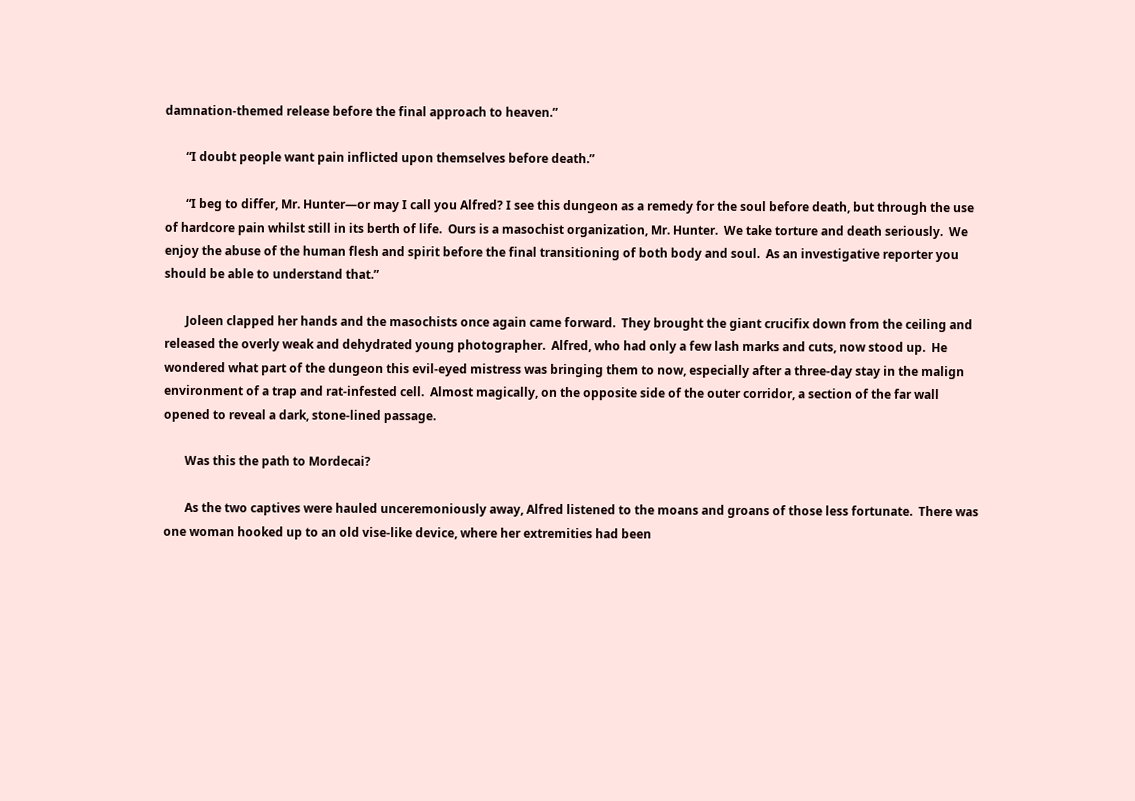damnation-themed release before the final approach to heaven.”

       “I doubt people want pain inflicted upon themselves before death.”

       “I beg to differ, Mr. Hunter―or may I call you Alfred? I see this dungeon as a remedy for the soul before death, but through the use of hardcore pain whilst still in its berth of life.  Ours is a masochist organization, Mr. Hunter.  We take torture and death seriously.  We enjoy the abuse of the human flesh and spirit before the final transitioning of both body and soul.  As an investigative reporter you should be able to understand that.”

       Joleen clapped her hands and the masochists once again came forward.  They brought the giant crucifix down from the ceiling and released the overly weak and dehydrated young photographer.  Alfred, who had only a few lash marks and cuts, now stood up.  He wondered what part of the dungeon this evil-eyed mistress was bringing them to now, especially after a three-day stay in the malign environment of a trap and rat-infested cell.  Almost magically, on the opposite side of the outer corridor, a section of the far wall opened to reveal a dark, stone-lined passage.

       Was this the path to Mordecai?

       As the two captives were hauled unceremoniously away, Alfred listened to the moans and groans of those less fortunate.  There was one woman hooked up to an old vise-like device, where her extremities had been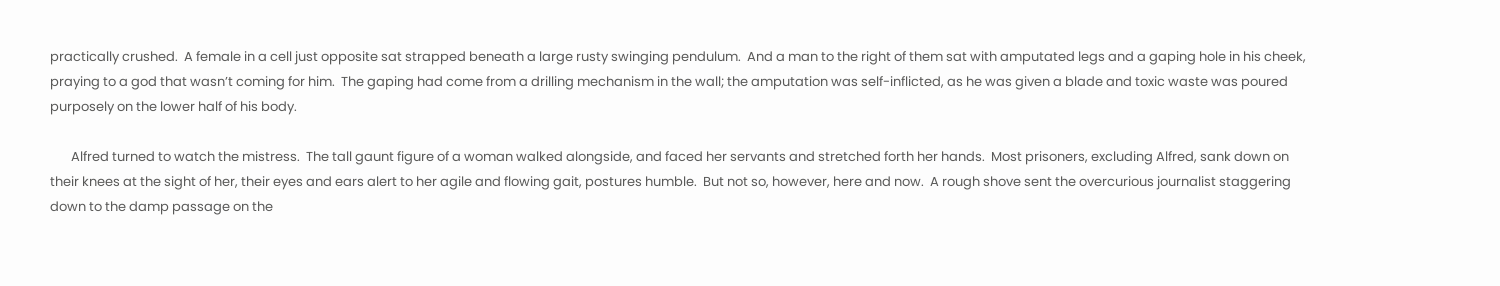practically crushed.  A female in a cell just opposite sat strapped beneath a large rusty swinging pendulum.  And a man to the right of them sat with amputated legs and a gaping hole in his cheek, praying to a god that wasn’t coming for him.  The gaping had come from a drilling mechanism in the wall; the amputation was self-inflicted, as he was given a blade and toxic waste was poured purposely on the lower half of his body.

       Alfred turned to watch the mistress.  The tall gaunt figure of a woman walked alongside, and faced her servants and stretched forth her hands.  Most prisoners, excluding Alfred, sank down on their knees at the sight of her, their eyes and ears alert to her agile and flowing gait, postures humble.  But not so, however, here and now.  A rough shove sent the overcurious journalist staggering down to the damp passage on the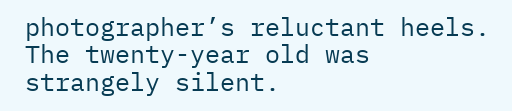photographer’s reluctant heels.  The twenty-year old was strangely silent.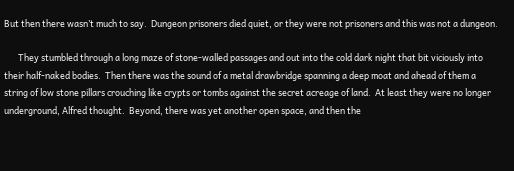But then there wasn’t much to say.  Dungeon prisoners died quiet, or they were not prisoners and this was not a dungeon.

       They stumbled through a long maze of stone-walled passages and out into the cold dark night that bit viciously into their half-naked bodies.  Then there was the sound of a metal drawbridge spanning a deep moat and ahead of them a string of low stone pillars crouching like crypts or tombs against the secret acreage of land.  At least they were no longer underground, Alfred thought.  Beyond, there was yet another open space, and then the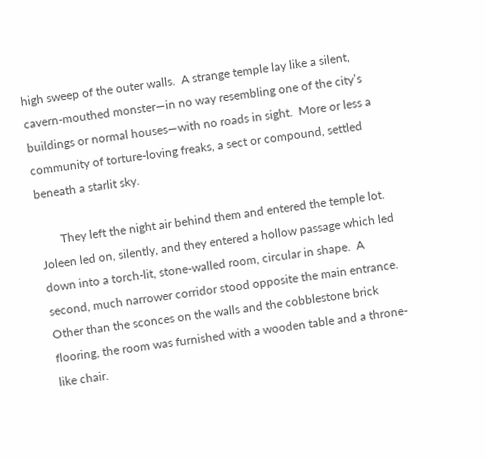high sweep of the outer walls.  A strange temple lay like a silent, cavern-mouthed monster―in no way resembling one of the city’s buildings or normal houses―with no roads in sight.  More or less a community of torture-loving freaks, a sect or compound, settled beneath a starlit sky.

       They left the night air behind them and entered the temple lot.  Joleen led on, silently, and they entered a hollow passage which led down into a torch-lit, stone-walled room, circular in shape.  A second, much narrower corridor stood opposite the main entrance.  Other than the sconces on the walls and the cobblestone brick flooring, the room was furnished with a wooden table and a throne-like chair.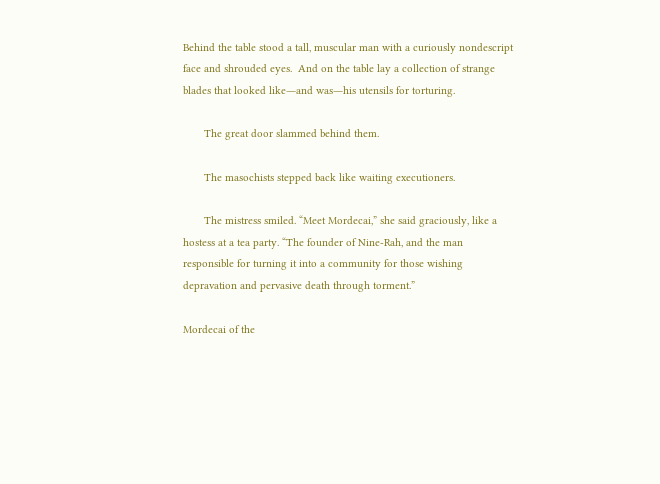Behind the table stood a tall, muscular man with a curiously nondescript face and shrouded eyes.  And on the table lay a collection of strange blades that looked like―and was―his utensils for torturing.

       The great door slammed behind them.

       The masochists stepped back like waiting executioners.

       The mistress smiled. “Meet Mordecai,” she said graciously, like a hostess at a tea party. “The founder of Nine-Rah, and the man responsible for turning it into a community for those wishing depravation and pervasive death through torment.”

Mordecai of the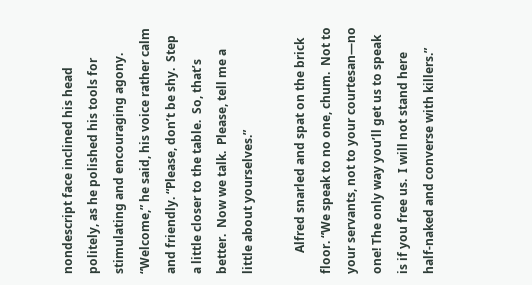nondescript face inclined his head politely, as he polished his tools for stimulating and encouraging agony. “Welcome,” he said, his voice rather calm and friendly. “Please, don’t be shy.  Step a little closer to the table.  So, that’s better.  Now we talk.  Please, tell me a little about yourselves.”

       Alfred snarled and spat on the brick floor. “We speak to no one, chum.  Not to your servants, not to your courtesan―no one! The only way you’ll get us to speak is if you free us.  I will not stand here half-naked and converse with killers.”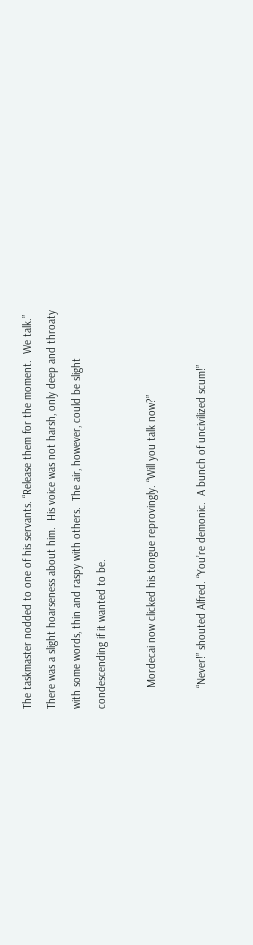The taskmaster nodded to one of his servants. “Release them for the moment.  We talk.” There was a slight hoarseness about him.  His voice was not harsh, only deep and throaty with some words, thin and raspy with others.  The air, however, could be slight condescending if it wanted to be.

       Mordecai now clicked his tongue reprovingly. “Will you talk now?”

       “Never!” shouted Alfred. “You’re demonic.  A bunch of uncivilized scum!”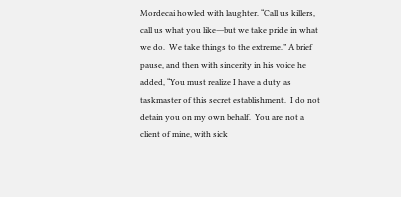Mordecai howled with laughter. “Call us killers, call us what you like―but we take pride in what we do.  We take things to the extreme.” A brief pause, and then with sincerity in his voice he added, “You must realize I have a duty as taskmaster of this secret establishment.  I do not detain you on my own behalf.  You are not a client of mine, with sick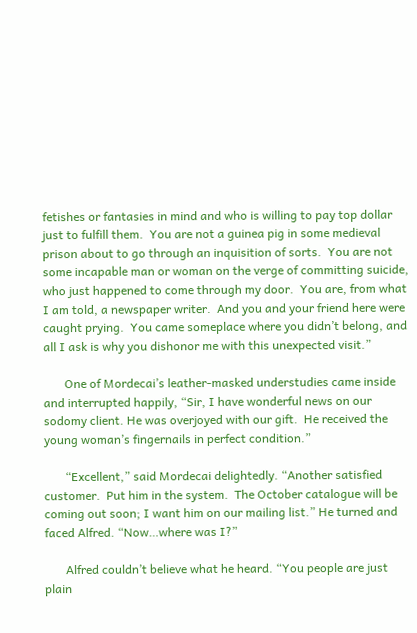fetishes or fantasies in mind and who is willing to pay top dollar just to fulfill them.  You are not a guinea pig in some medieval prison about to go through an inquisition of sorts.  You are not some incapable man or woman on the verge of committing suicide, who just happened to come through my door.  You are, from what I am told, a newspaper writer.  And you and your friend here were caught prying.  You came someplace where you didn’t belong, and all I ask is why you dishonor me with this unexpected visit.”

       One of Mordecai’s leather-masked understudies came inside and interrupted happily, “Sir, I have wonderful news on our sodomy client. He was overjoyed with our gift.  He received the young woman’s fingernails in perfect condition.”

       “Excellent,” said Mordecai delightedly. “Another satisfied customer.  Put him in the system.  The October catalogue will be coming out soon; I want him on our mailing list.” He turned and faced Alfred. “Now…where was I?”

       Alfred couldn’t believe what he heard. “You people are just plain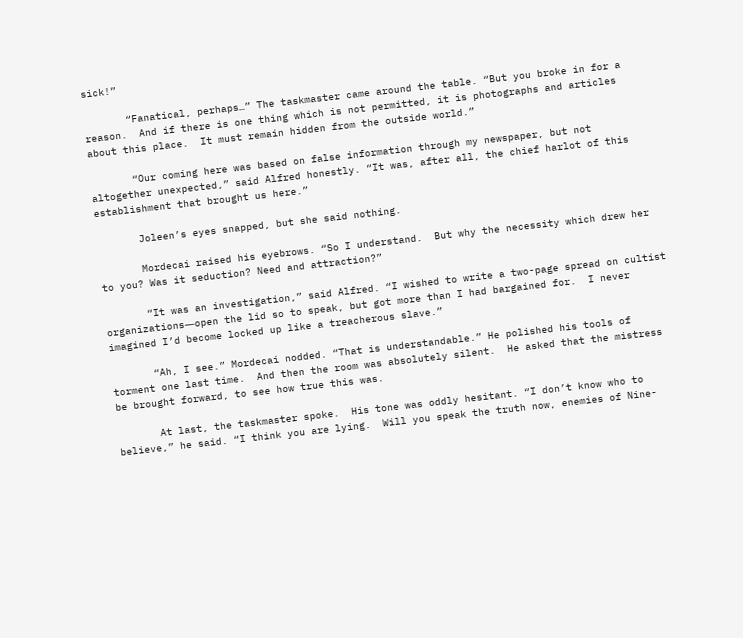sick!”

       “Fanatical, perhaps…” The taskmaster came around the table. “But you broke in for a reason.  And if there is one thing which is not permitted, it is photographs and articles about this place.  It must remain hidden from the outside world.”

       “Our coming here was based on false information through my newspaper, but not altogether unexpected,” said Alfred honestly. “It was, after all, the chief harlot of this establishment that brought us here.”

       Joleen’s eyes snapped, but she said nothing.

       Mordecai raised his eyebrows. “So I understand.  But why the necessity which drew her to you? Was it seduction? Need and attraction?”

       “It was an investigation,” said Alfred. “I wished to write a two-page spread on cultist organizations―open the lid so to speak, but got more than I had bargained for.  I never imagined I’d become locked up like a treacherous slave.”

       “Ah, I see.” Mordecai nodded. “That is understandable.” He polished his tools of torment one last time.  And then the room was absolutely silent.  He asked that the mistress be brought forward, to see how true this was.

       At last, the taskmaster spoke.  His tone was oddly hesitant. “I don’t know who to believe,” he said. “I think you are lying.  Will you speak the truth now, enemies of Nine-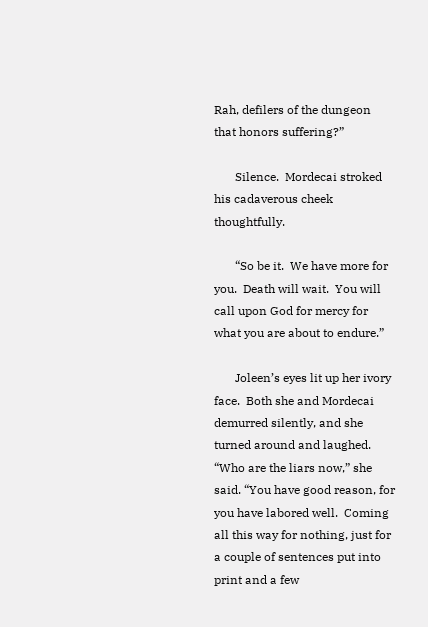Rah, defilers of the dungeon that honors suffering?”

       Silence.  Mordecai stroked his cadaverous cheek thoughtfully.

       “So be it.  We have more for you.  Death will wait.  You will call upon God for mercy for what you are about to endure.”

       Joleen’s eyes lit up her ivory face.  Both she and Mordecai demurred silently, and she turned around and laughed. “Who are the liars now,” she said. “You have good reason, for you have labored well.  Coming all this way for nothing, just for a couple of sentences put into print and a few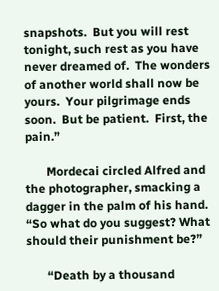snapshots.  But you will rest tonight, such rest as you have never dreamed of.  The wonders of another world shall now be yours.  Your pilgrimage ends soon.  But be patient.  First, the pain.”

       Mordecai circled Alfred and the photographer, smacking a dagger in the palm of his hand. “So what do you suggest? What should their punishment be?”

       “Death by a thousand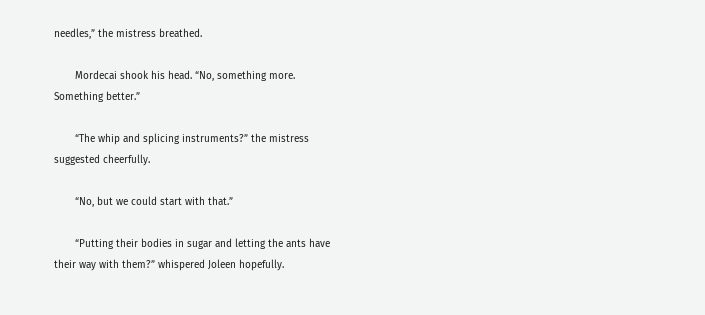needles,” the mistress breathed.

       Mordecai shook his head. “No, something more.  Something better.”

       “The whip and splicing instruments?” the mistress suggested cheerfully.

       “No, but we could start with that.”

       “Putting their bodies in sugar and letting the ants have their way with them?” whispered Joleen hopefully.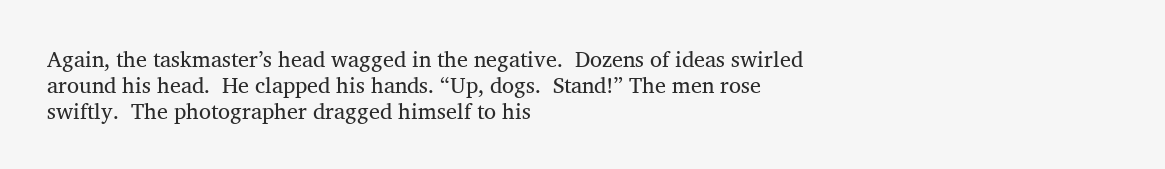Again, the taskmaster’s head wagged in the negative.  Dozens of ideas swirled around his head.  He clapped his hands. “Up, dogs.  Stand!” The men rose swiftly.  The photographer dragged himself to his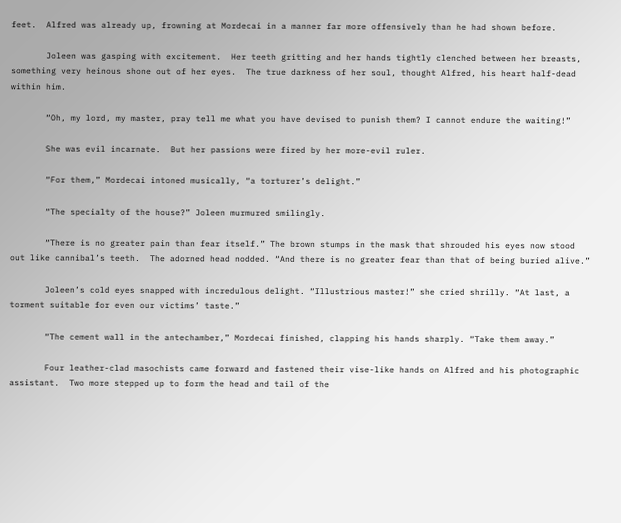feet.  Alfred was already up, frowning at Mordecai in a manner far more offensively than he had shown before.

       Joleen was gasping with excitement.  Her teeth gritting and her hands tightly clenched between her breasts, something very heinous shone out of her eyes.  The true darkness of her soul, thought Alfred, his heart half-dead within him.

       “Oh, my lord, my master, pray tell me what you have devised to punish them? I cannot endure the waiting!”

       She was evil incarnate.  But her passions were fired by her more-evil ruler.

       “For them,” Mordecai intoned musically, “a torturer’s delight.”

       “The specialty of the house?” Joleen murmured smilingly.

       “There is no greater pain than fear itself.” The brown stumps in the mask that shrouded his eyes now stood out like cannibal’s teeth.  The adorned head nodded. “And there is no greater fear than that of being buried alive.”

       Joleen’s cold eyes snapped with incredulous delight. “Illustrious master!” she cried shrilly. “At last, a torment suitable for even our victims’ taste.”

       “The cement wall in the antechamber,” Mordecai finished, clapping his hands sharply. “Take them away.”

       Four leather-clad masochists came forward and fastened their vise-like hands on Alfred and his photographic assistant.  Two more stepped up to form the head and tail of the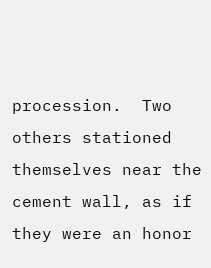procession.  Two others stationed themselves near the cement wall, as if they were an honor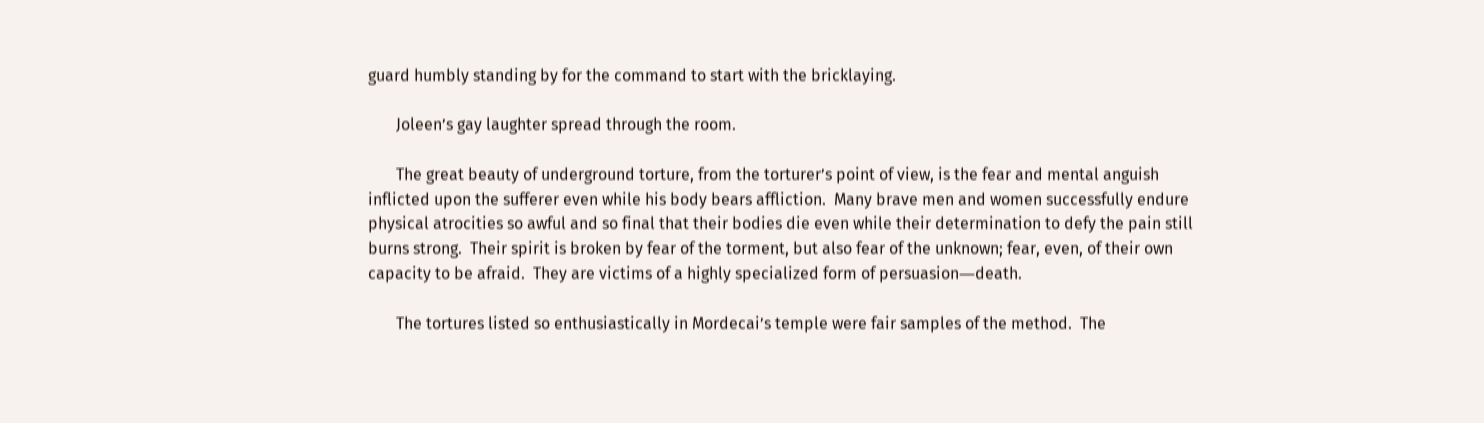guard humbly standing by for the command to start with the bricklaying.

       Joleen’s gay laughter spread through the room.

       The great beauty of underground torture, from the torturer’s point of view, is the fear and mental anguish inflicted upon the sufferer even while his body bears affliction.  Many brave men and women successfully endure physical atrocities so awful and so final that their bodies die even while their determination to defy the pain still burns strong.  Their spirit is broken by fear of the torment, but also fear of the unknown; fear, even, of their own capacity to be afraid.  They are victims of a highly specialized form of persuasion―death.

       The tortures listed so enthusiastically in Mordecai’s temple were fair samples of the method.  The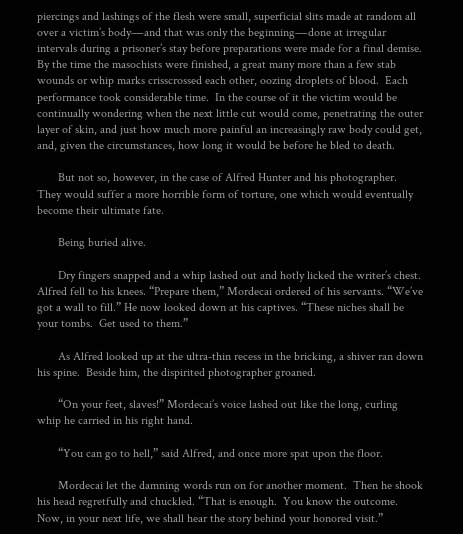piercings and lashings of the flesh were small, superficial slits made at random all over a victim’s body―and that was only the beginning―done at irregular intervals during a prisoner’s stay before preparations were made for a final demise.  By the time the masochists were finished, a great many more than a few stab wounds or whip marks crisscrossed each other, oozing droplets of blood.  Each performance took considerable time.  In the course of it the victim would be continually wondering when the next little cut would come, penetrating the outer layer of skin, and just how much more painful an increasingly raw body could get, and, given the circumstances, how long it would be before he bled to death.

       But not so, however, in the case of Alfred Hunter and his photographer.  They would suffer a more horrible form of torture, one which would eventually become their ultimate fate.

       Being buried alive.

       Dry fingers snapped and a whip lashed out and hotly licked the writer’s chest.  Alfred fell to his knees. “Prepare them,” Mordecai ordered of his servants. “We’ve got a wall to fill.” He now looked down at his captives. “These niches shall be your tombs.  Get used to them.”

       As Alfred looked up at the ultra-thin recess in the bricking, a shiver ran down his spine.  Beside him, the dispirited photographer groaned.

       “On your feet, slaves!” Mordecai’s voice lashed out like the long, curling whip he carried in his right hand.

       “You can go to hell,” said Alfred, and once more spat upon the floor.

       Mordecai let the damning words run on for another moment.  Then he shook his head regretfully and chuckled. “That is enough.  You know the outcome.  Now, in your next life, we shall hear the story behind your honored visit.”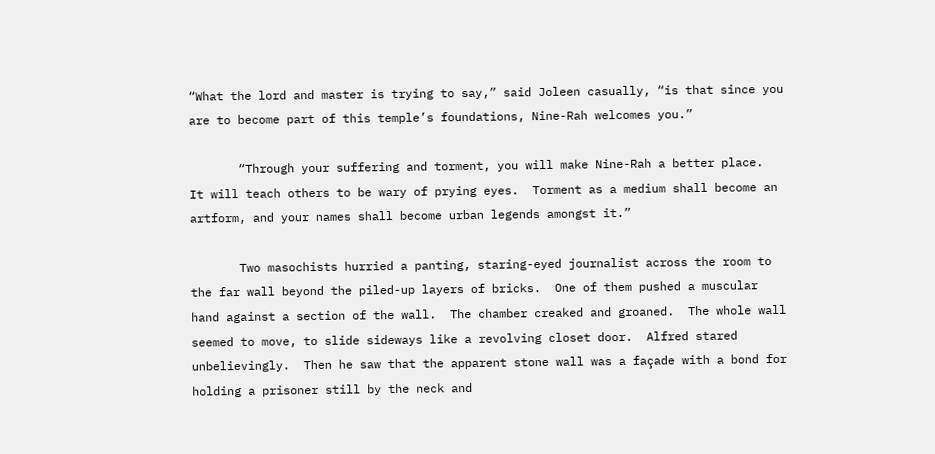“What the lord and master is trying to say,” said Joleen casually, “is that since you are to become part of this temple’s foundations, Nine-Rah welcomes you.”

       “Through your suffering and torment, you will make Nine-Rah a better place.  It will teach others to be wary of prying eyes.  Torment as a medium shall become an artform, and your names shall become urban legends amongst it.”

       Two masochists hurried a panting, staring-eyed journalist across the room to the far wall beyond the piled-up layers of bricks.  One of them pushed a muscular hand against a section of the wall.  The chamber creaked and groaned.  The whole wall seemed to move, to slide sideways like a revolving closet door.  Alfred stared unbelievingly.  Then he saw that the apparent stone wall was a façade with a bond for holding a prisoner still by the neck and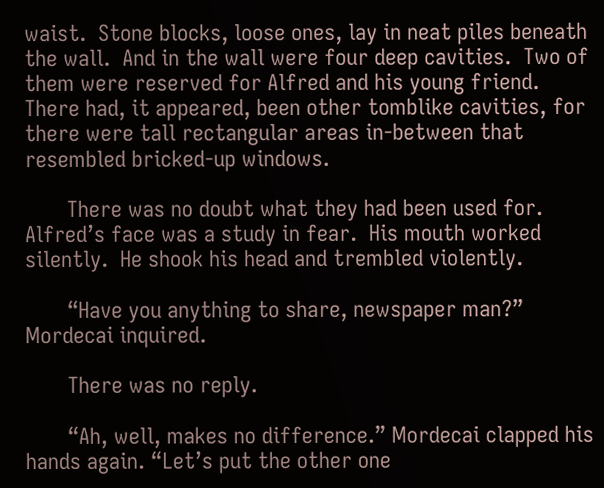waist.  Stone blocks, loose ones, lay in neat piles beneath the wall.  And in the wall were four deep cavities.  Two of them were reserved for Alfred and his young friend.  There had, it appeared, been other tomblike cavities, for there were tall rectangular areas in-between that resembled bricked-up windows.

       There was no doubt what they had been used for.  Alfred’s face was a study in fear.  His mouth worked silently.  He shook his head and trembled violently.

       “Have you anything to share, newspaper man?” Mordecai inquired.

       There was no reply.

       “Ah, well, makes no difference.” Mordecai clapped his hands again. “Let’s put the other one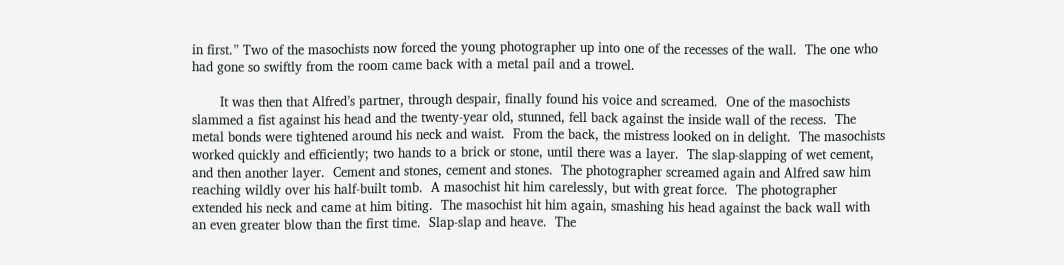in first.” Two of the masochists now forced the young photographer up into one of the recesses of the wall.  The one who had gone so swiftly from the room came back with a metal pail and a trowel.

       It was then that Alfred’s partner, through despair, finally found his voice and screamed.  One of the masochists slammed a fist against his head and the twenty-year old, stunned, fell back against the inside wall of the recess.  The metal bonds were tightened around his neck and waist.  From the back, the mistress looked on in delight.  The masochists worked quickly and efficiently; two hands to a brick or stone, until there was a layer.  The slap-slapping of wet cement, and then another layer.  Cement and stones, cement and stones.  The photographer screamed again and Alfred saw him reaching wildly over his half-built tomb.  A masochist hit him carelessly, but with great force.  The photographer extended his neck and came at him biting.  The masochist hit him again, smashing his head against the back wall with an even greater blow than the first time.  Slap-slap and heave.  The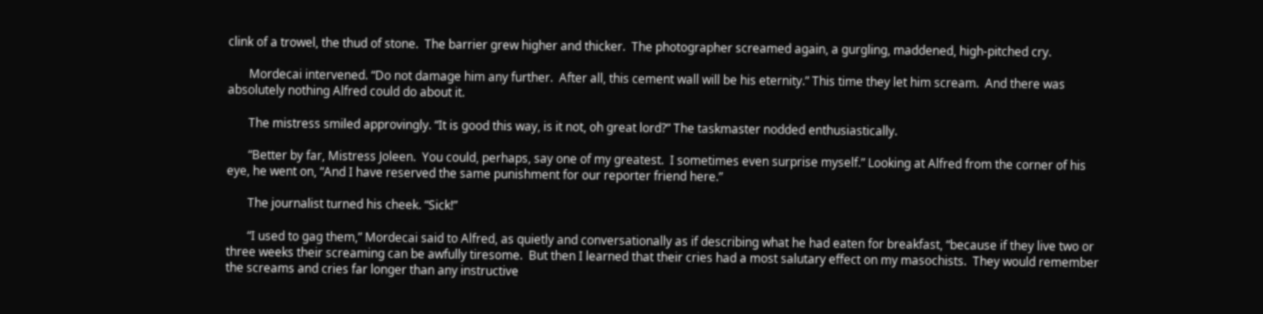clink of a trowel, the thud of stone.  The barrier grew higher and thicker.  The photographer screamed again, a gurgling, maddened, high-pitched cry.

       Mordecai intervened. “Do not damage him any further.  After all, this cement wall will be his eternity.” This time they let him scream.  And there was absolutely nothing Alfred could do about it.

       The mistress smiled approvingly. “It is good this way, is it not, oh great lord?” The taskmaster nodded enthusiastically.

       “Better by far, Mistress Joleen.  You could, perhaps, say one of my greatest.  I sometimes even surprise myself.” Looking at Alfred from the corner of his eye, he went on, “And I have reserved the same punishment for our reporter friend here.”

       The journalist turned his cheek. “Sick!”

       “I used to gag them,” Mordecai said to Alfred, as quietly and conversationally as if describing what he had eaten for breakfast, “because if they live two or three weeks their screaming can be awfully tiresome.  But then I learned that their cries had a most salutary effect on my masochists.  They would remember the screams and cries far longer than any instructive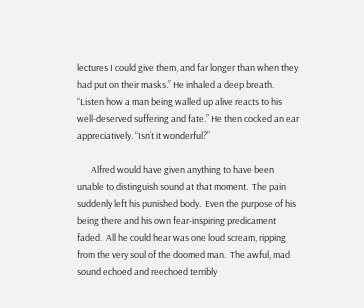lectures I could give them, and far longer than when they had put on their masks.” He inhaled a deep breath. “Listen how a man being walled up alive reacts to his well-deserved suffering and fate.” He then cocked an ear appreciatively. “Isn’t it wonderful?”

       Alfred would have given anything to have been unable to distinguish sound at that moment.  The pain suddenly left his punished body.  Even the purpose of his being there and his own fear-inspiring predicament faded.  All he could hear was one loud scream, ripping from the very soul of the doomed man.  The awful, mad sound echoed and reechoed terribly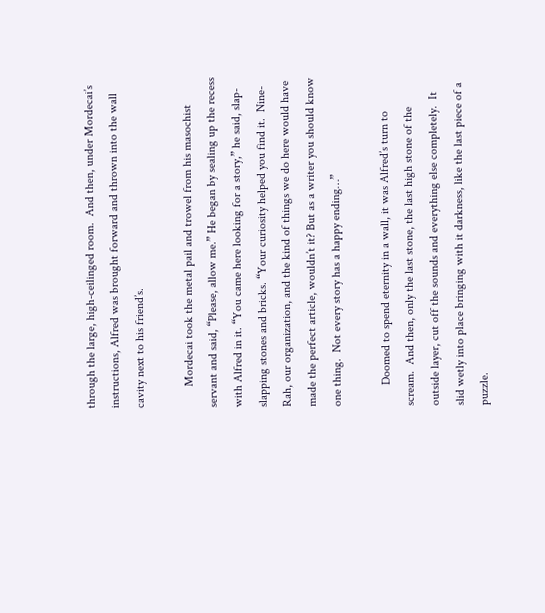through the large, high-ceilinged room.  And then, under Mordecai’s instructions, Alfred was brought forward and thrown into the wall cavity next to his friend’s.

       Mordecai took the metal pail and trowel from his masochist servant and said, “Please, allow me.” He began by sealing up the recess with Alfred in it. “You came here looking for a story,” he said, slap-slapping stones and bricks. “Your curiosity helped you find it.  Nine-Rah, our organization, and the kind of things we do here would have made the perfect article, wouldn’t it? But as a writer you should know one thing.  Not every story has a happy ending…”

       Doomed to spend eternity in a wall, it was Alfred’s turn to scream.  And then, only the last stone, the last high stone of the outside layer, cut off the sounds and everything else completely.  It slid wetly into place bringing with it darkness, like the last piece of a puzzle.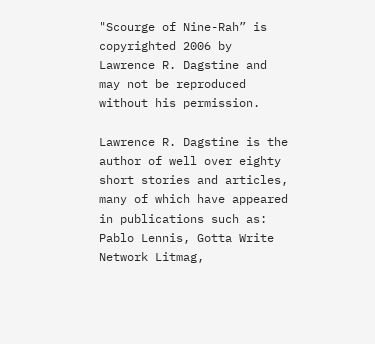"Scourge of Nine-Rah” is copyrighted 2006 by Lawrence R. Dagstine and may not be reproduced without his permission.

Lawrence R. Dagstine is the author of well over eighty short stories and articles, many of which have appeared in publications such as: Pablo Lennis, Gotta Write Network Litmag,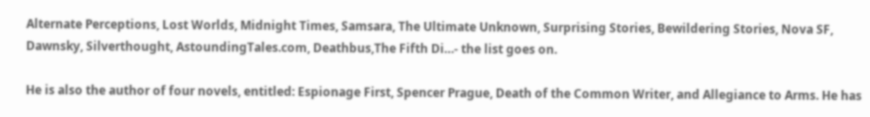Alternate Perceptions, Lost Worlds, Midnight Times, Samsara, The Ultimate Unknown, Surprising Stories, Bewildering Stories, Nova SF, Dawnsky, Silverthought, AstoundingTales.com, Deathbus,The Fifth Di…- the list goes on.

He is also the author of four novels, entitled: Espionage First, Spencer Prague, Death of the Common Writer, and Allegiance to Arms. He has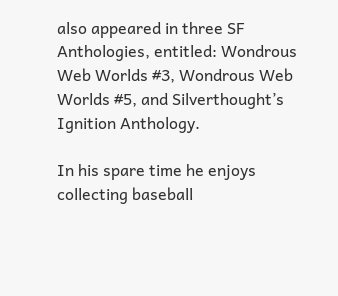also appeared in three SF Anthologies, entitled: Wondrous Web Worlds #3, Wondrous Web Worlds #5, and Silverthought’s Ignition Anthology.

In his spare time he enjoys collecting baseball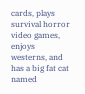cards, plays survival horror video games, enjoys westerns, and has a big fat cat named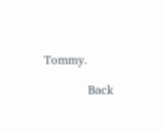Tommy.

           Back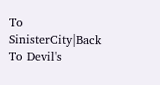To SinisterCity|Back To Devil's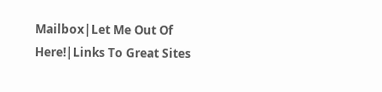Mailbox|Let Me Out Of Here!|Links To Great Sites